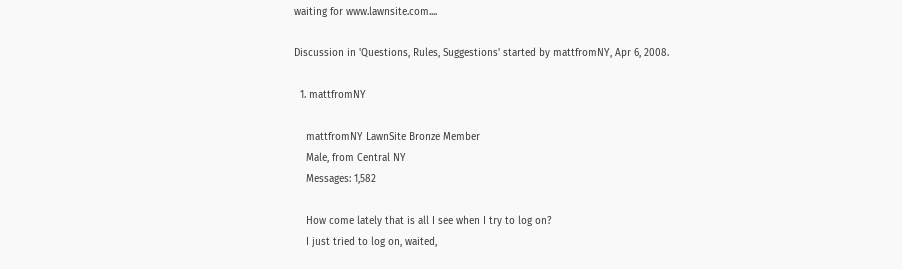waiting for www.lawnsite.com....

Discussion in 'Questions, Rules, Suggestions' started by mattfromNY, Apr 6, 2008.

  1. mattfromNY

    mattfromNY LawnSite Bronze Member
    Male, from Central NY
    Messages: 1,582

    How come lately that is all I see when I try to log on?
    I just tried to log on, waited,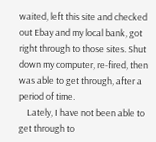waited, left this site and checked out Ebay and my local bank, got right through to those sites. Shut down my computer, re-fired, then was able to get through, after a period of time.
    Lately, I have not been able to get through to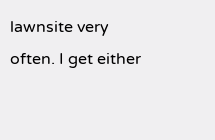lawnsite very often. I get either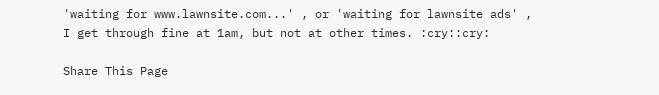'waiting for www.lawnsite.com...' , or 'waiting for lawnsite ads' , I get through fine at 1am, but not at other times. :cry::cry:

Share This Page